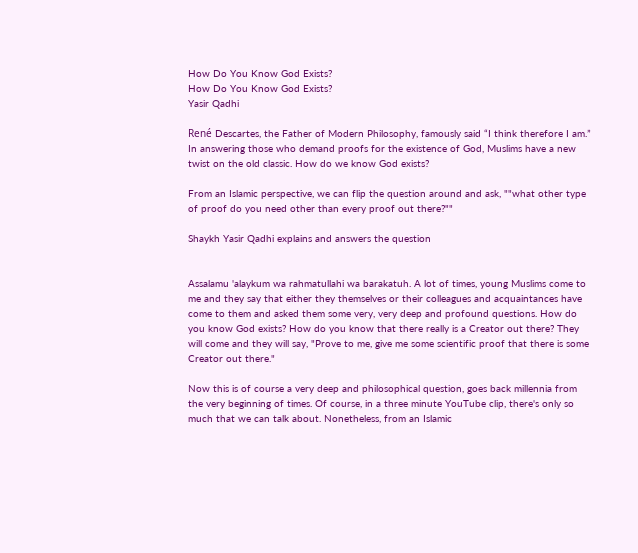How Do You Know God Exists?
How Do You Know God Exists?
Yasir Qadhi

René Descartes, the Father of Modern Philosophy, famously said “I think therefore I am.” In answering those who demand proofs for the existence of God, Muslims have a new twist on the old classic. How do we know God exists?

From an Islamic perspective, we can flip the question around and ask, ""what other type of proof do you need other than every proof out there?""

Shaykh Yasir Qadhi explains and answers the question


Assalamu 'alaykum wa rahmatullahi wa barakatuh. A lot of times, young Muslims come to me and they say that either they themselves or their colleagues and acquaintances have come to them and asked them some very, very deep and profound questions. How do you know God exists? How do you know that there really is a Creator out there? They will come and they will say, "Prove to me, give me some scientific proof that there is some Creator out there."

Now this is of course a very deep and philosophical question, goes back millennia from the very beginning of times. Of course, in a three minute YouTube clip, there's only so much that we can talk about. Nonetheless, from an Islamic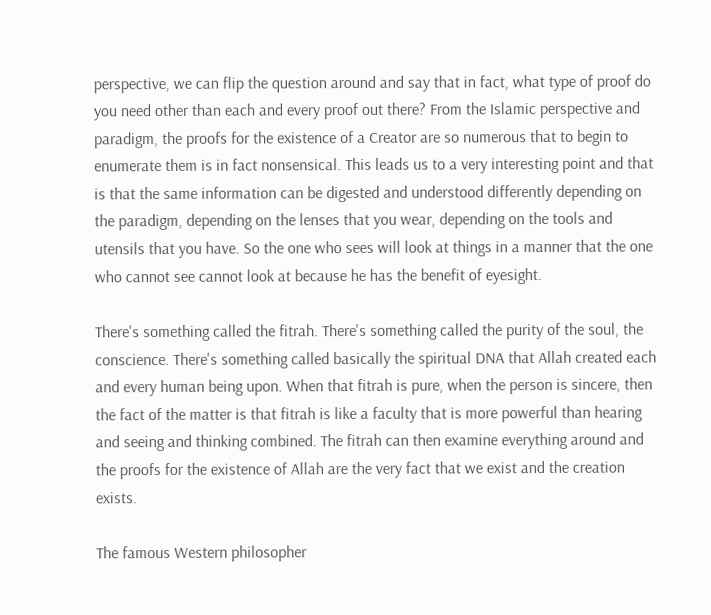perspective, we can flip the question around and say that in fact, what type of proof do you need other than each and every proof out there? From the Islamic perspective and paradigm, the proofs for the existence of a Creator are so numerous that to begin to enumerate them is in fact nonsensical. This leads us to a very interesting point and that is that the same information can be digested and understood differently depending on the paradigm, depending on the lenses that you wear, depending on the tools and utensils that you have. So the one who sees will look at things in a manner that the one who cannot see cannot look at because he has the benefit of eyesight.

There's something called the fitrah. There's something called the purity of the soul, the conscience. There's something called basically the spiritual DNA that Allah created each and every human being upon. When that fitrah is pure, when the person is sincere, then the fact of the matter is that fitrah is like a faculty that is more powerful than hearing and seeing and thinking combined. The fitrah can then examine everything around and the proofs for the existence of Allah are the very fact that we exist and the creation exists.

The famous Western philosopher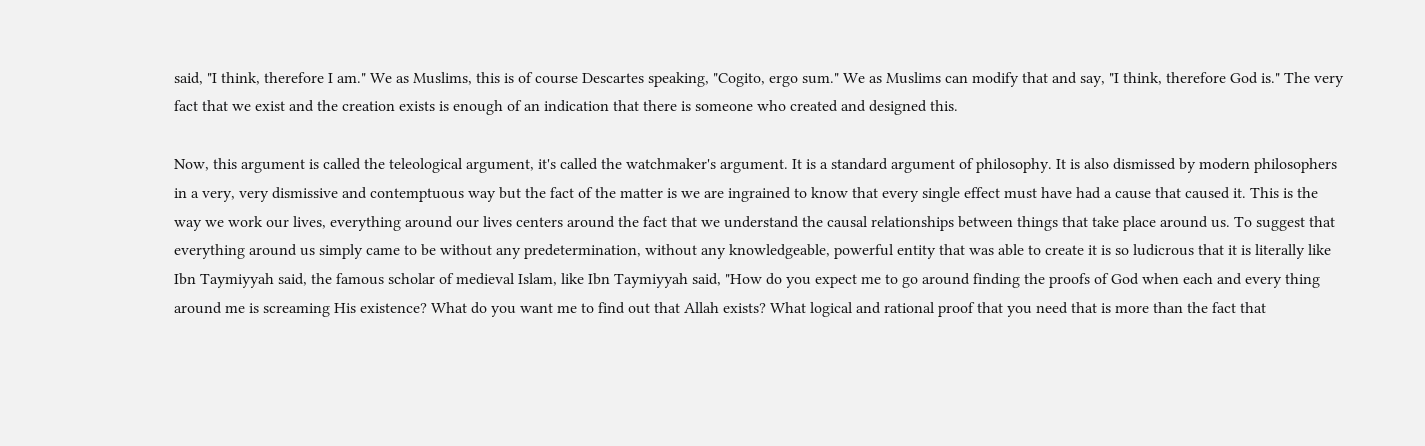said, "I think, therefore I am." We as Muslims, this is of course Descartes speaking, "Cogito, ergo sum." We as Muslims can modify that and say, "I think, therefore God is." The very fact that we exist and the creation exists is enough of an indication that there is someone who created and designed this.

Now, this argument is called the teleological argument, it's called the watchmaker's argument. It is a standard argument of philosophy. It is also dismissed by modern philosophers in a very, very dismissive and contemptuous way but the fact of the matter is we are ingrained to know that every single effect must have had a cause that caused it. This is the way we work our lives, everything around our lives centers around the fact that we understand the causal relationships between things that take place around us. To suggest that everything around us simply came to be without any predetermination, without any knowledgeable, powerful entity that was able to create it is so ludicrous that it is literally like Ibn Taymiyyah said, the famous scholar of medieval Islam, like Ibn Taymiyyah said, "How do you expect me to go around finding the proofs of God when each and every thing around me is screaming His existence? What do you want me to find out that Allah exists? What logical and rational proof that you need that is more than the fact that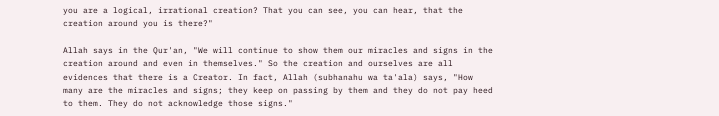you are a logical, irrational creation? That you can see, you can hear, that the creation around you is there?"

Allah says in the Qur'an, "We will continue to show them our miracles and signs in the creation around and even in themselves." So the creation and ourselves are all evidences that there is a Creator. In fact, Allah (subhanahu wa ta'ala) says, "How many are the miracles and signs; they keep on passing by them and they do not pay heed to them. They do not acknowledge those signs."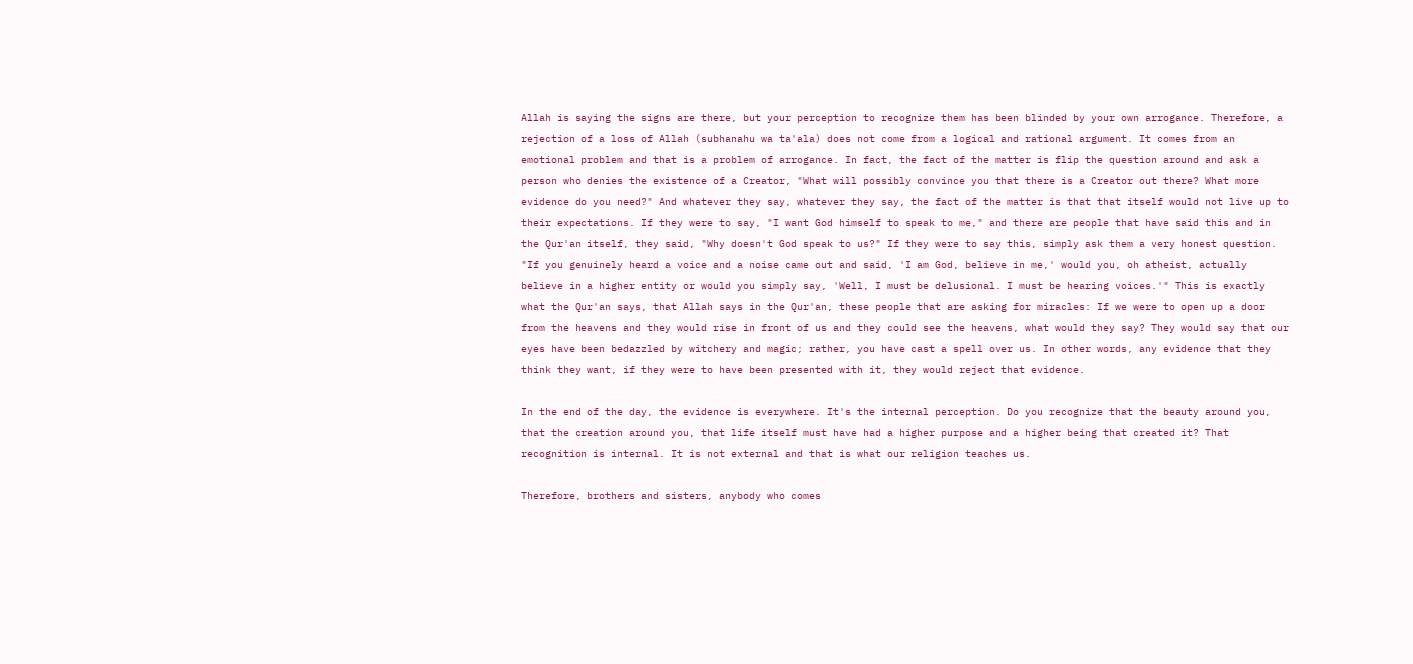Allah is saying the signs are there, but your perception to recognize them has been blinded by your own arrogance. Therefore, a rejection of a loss of Allah (subhanahu wa ta'ala) does not come from a logical and rational argument. It comes from an emotional problem and that is a problem of arrogance. In fact, the fact of the matter is flip the question around and ask a person who denies the existence of a Creator, "What will possibly convince you that there is a Creator out there? What more evidence do you need?" And whatever they say, whatever they say, the fact of the matter is that that itself would not live up to their expectations. If they were to say, "I want God himself to speak to me," and there are people that have said this and in the Qur'an itself, they said, "Why doesn't God speak to us?" If they were to say this, simply ask them a very honest question. "If you genuinely heard a voice and a noise came out and said, 'I am God, believe in me,' would you, oh atheist, actually believe in a higher entity or would you simply say, 'Well, I must be delusional. I must be hearing voices.'" This is exactly what the Qur'an says, that Allah says in the Qur'an, these people that are asking for miracles: If we were to open up a door from the heavens and they would rise in front of us and they could see the heavens, what would they say? They would say that our eyes have been bedazzled by witchery and magic; rather, you have cast a spell over us. In other words, any evidence that they think they want, if they were to have been presented with it, they would reject that evidence.

In the end of the day, the evidence is everywhere. It's the internal perception. Do you recognize that the beauty around you, that the creation around you, that life itself must have had a higher purpose and a higher being that created it? That recognition is internal. It is not external and that is what our religion teaches us.

Therefore, brothers and sisters, anybody who comes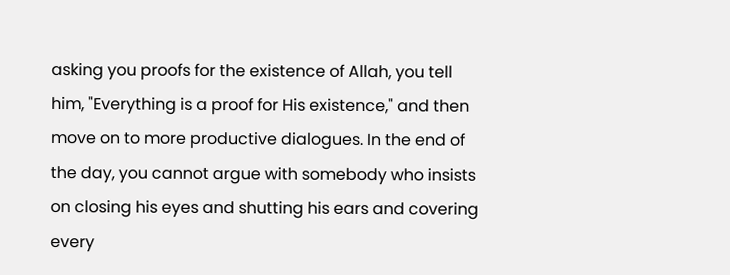asking you proofs for the existence of Allah, you tell him, "Everything is a proof for His existence," and then move on to more productive dialogues. In the end of the day, you cannot argue with somebody who insists on closing his eyes and shutting his ears and covering every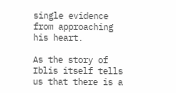single evidence from approaching his heart.

As the story of Iblis itself tells us that there is a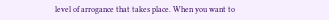level of arrogance that takes place. When you want to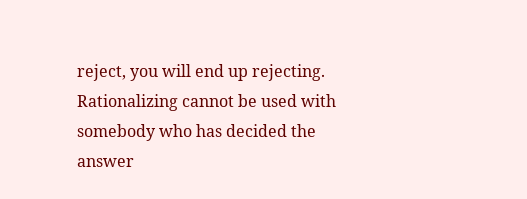reject, you will end up rejecting. Rationalizing cannot be used with somebody who has decided the answer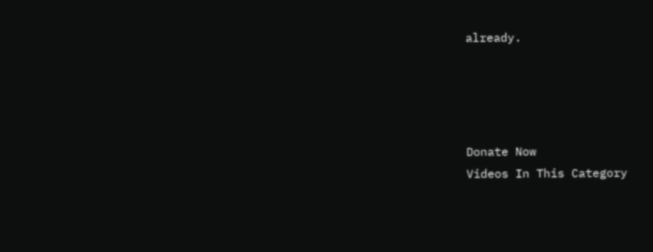already.




Donate Now
Videos In This Category